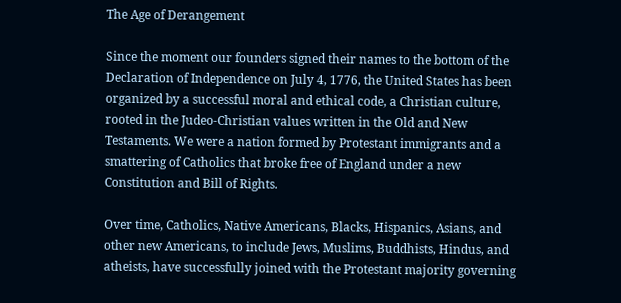The Age of Derangement

Since the moment our founders signed their names to the bottom of the Declaration of Independence on July 4, 1776, the United States has been organized by a successful moral and ethical code, a Christian culture, rooted in the Judeo-Christian values written in the Old and New Testaments. We were a nation formed by Protestant immigrants and a smattering of Catholics that broke free of England under a new Constitution and Bill of Rights.

Over time, Catholics, Native Americans, Blacks, Hispanics, Asians, and other new Americans, to include Jews, Muslims, Buddhists, Hindus, and atheists, have successfully joined with the Protestant majority governing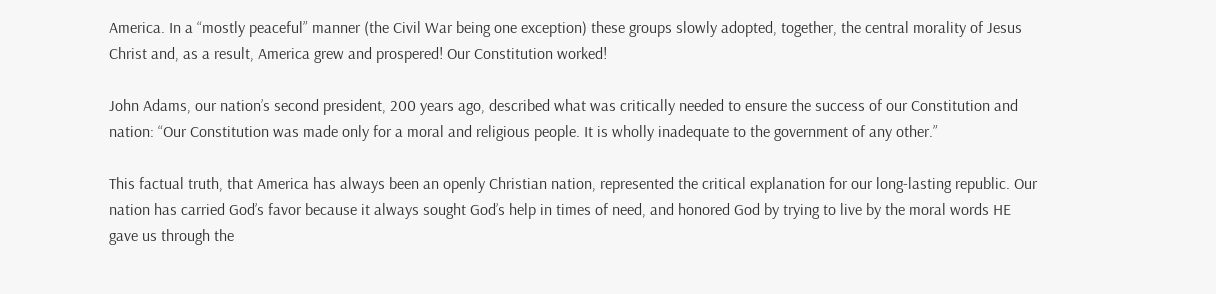America. In a “mostly peaceful” manner (the Civil War being one exception) these groups slowly adopted, together, the central morality of Jesus Christ and, as a result, America grew and prospered! Our Constitution worked!

John Adams, our nation’s second president, 200 years ago, described what was critically needed to ensure the success of our Constitution and nation: “Our Constitution was made only for a moral and religious people. It is wholly inadequate to the government of any other.”

This factual truth, that America has always been an openly Christian nation, represented the critical explanation for our long-lasting republic. Our nation has carried God’s favor because it always sought God’s help in times of need, and honored God by trying to live by the moral words HE gave us through the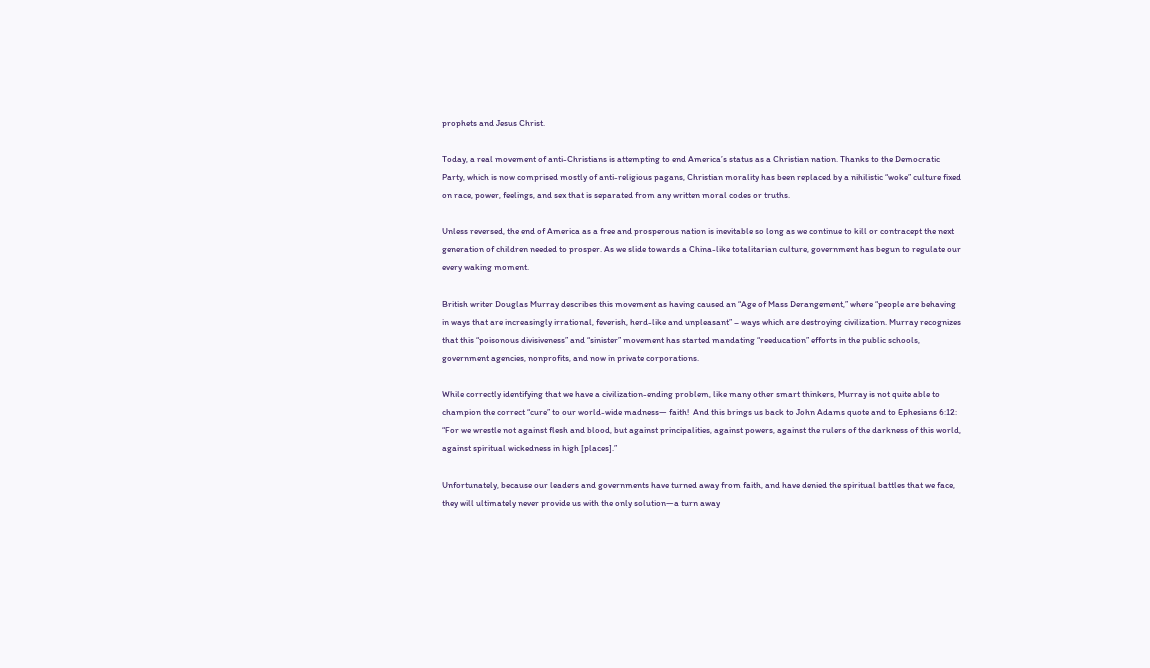prophets and Jesus Christ.

Today, a real movement of anti-Christians is attempting to end America’s status as a Christian nation. Thanks to the Democratic Party, which is now comprised mostly of anti-religious pagans, Christian morality has been replaced by a nihilistic “woke” culture fixed on race, power, feelings, and sex that is separated from any written moral codes or truths.

Unless reversed, the end of America as a free and prosperous nation is inevitable so long as we continue to kill or contracept the next generation of children needed to prosper. As we slide towards a China-like totalitarian culture, government has begun to regulate our every waking moment.

British writer Douglas Murray describes this movement as having caused an “Age of Mass Derangement,” where “people are behaving in ways that are increasingly irrational, feverish, herd-like and unpleasant” – ways which are destroying civilization. Murray recognizes that this “poisonous divisiveness” and “sinister” movement has started mandating “reeducation” efforts in the public schools, government agencies, nonprofits, and now in private corporations.

While correctly identifying that we have a civilization-ending problem, like many other smart thinkers, Murray is not quite able to champion the correct “cure” to our world-wide madness— faith!  And this brings us back to John Adams quote and to Ephesians 6:12: “For we wrestle not against flesh and blood, but against principalities, against powers, against the rulers of the darkness of this world, against spiritual wickedness in high [places].”

Unfortunately, because our leaders and governments have turned away from faith, and have denied the spiritual battles that we face, they will ultimately never provide us with the only solution—a turn away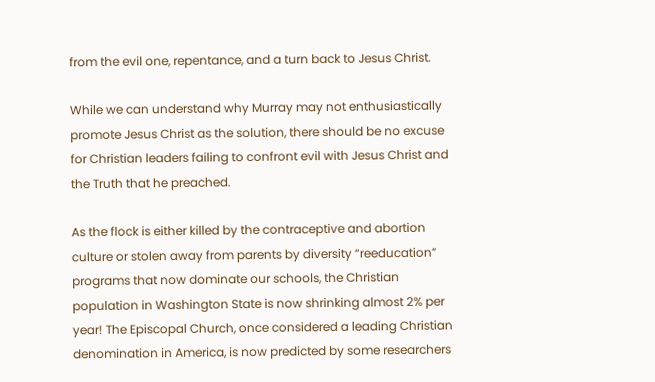from the evil one, repentance, and a turn back to Jesus Christ.

While we can understand why Murray may not enthusiastically promote Jesus Christ as the solution, there should be no excuse for Christian leaders failing to confront evil with Jesus Christ and the Truth that he preached.

As the flock is either killed by the contraceptive and abortion culture or stolen away from parents by diversity “reeducation” programs that now dominate our schools, the Christian population in Washington State is now shrinking almost 2% per year! The Episcopal Church, once considered a leading Christian denomination in America, is now predicted by some researchers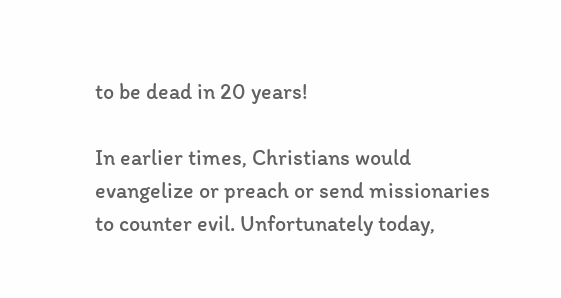to be dead in 20 years!

In earlier times, Christians would evangelize or preach or send missionaries to counter evil. Unfortunately today,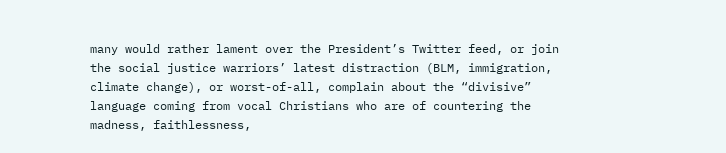many would rather lament over the President’s Twitter feed, or join the social justice warriors’ latest distraction (BLM, immigration, climate change), or worst-of-all, complain about the “divisive” language coming from vocal Christians who are of countering the madness, faithlessness,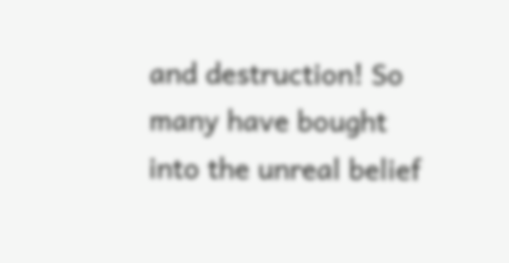and destruction! So many have bought into the unreal belief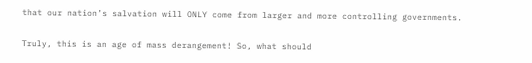that our nation’s salvation will ONLY come from larger and more controlling governments.

Truly, this is an age of mass derangement! So, what should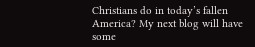Christians do in today’s fallen America? My next blog will have some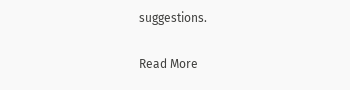suggestions.

Read More